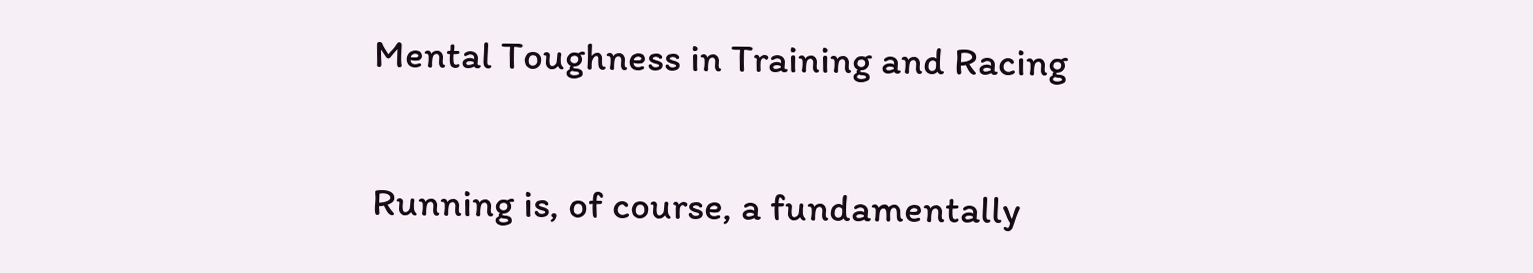Mental Toughness in Training and Racing

Running is, of course, a fundamentally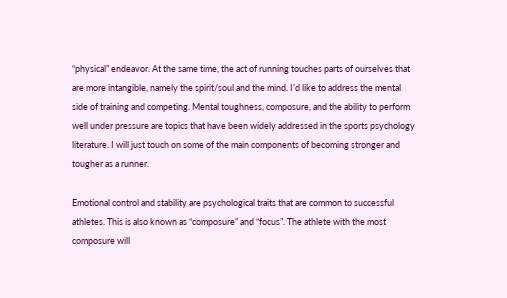“physical” endeavor. At the same time, the act of running touches parts of ourselves that are more intangible, namely the spirit/soul and the mind. I’d like to address the mental side of training and competing. Mental toughness, composure, and the ability to perform well under pressure are topics that have been widely addressed in the sports psychology literature. I will just touch on some of the main components of becoming stronger and tougher as a runner.

Emotional control and stability are psychological traits that are common to successful athletes. This is also known as “composure” and “focus”. The athlete with the most composure will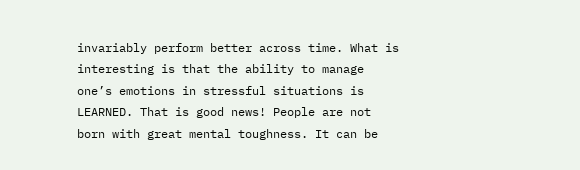invariably perform better across time. What is interesting is that the ability to manage one’s emotions in stressful situations is LEARNED. That is good news! People are not born with great mental toughness. It can be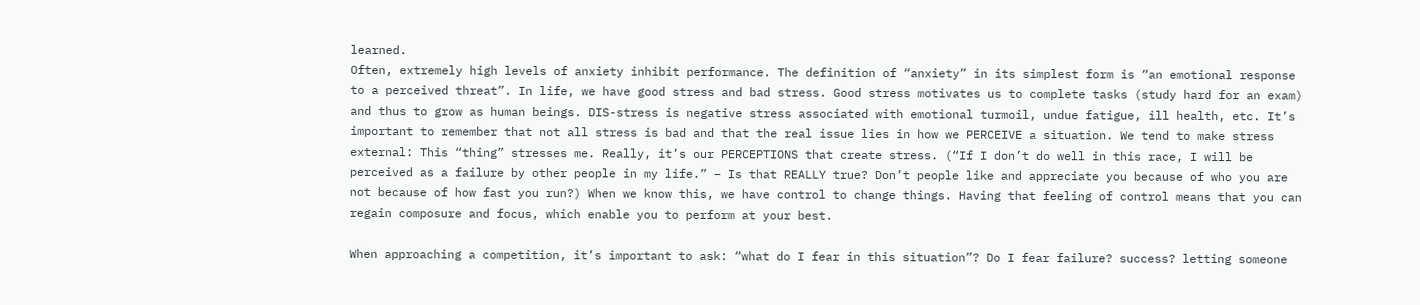learned.
Often, extremely high levels of anxiety inhibit performance. The definition of “anxiety” in its simplest form is “an emotional response to a perceived threat”. In life, we have good stress and bad stress. Good stress motivates us to complete tasks (study hard for an exam) and thus to grow as human beings. DIS-stress is negative stress associated with emotional turmoil, undue fatigue, ill health, etc. It’s important to remember that not all stress is bad and that the real issue lies in how we PERCEIVE a situation. We tend to make stress external: This “thing” stresses me. Really, it’s our PERCEPTIONS that create stress. (“If I don’t do well in this race, I will be perceived as a failure by other people in my life.” – Is that REALLY true? Don’t people like and appreciate you because of who you are not because of how fast you run?) When we know this, we have control to change things. Having that feeling of control means that you can regain composure and focus, which enable you to perform at your best.

When approaching a competition, it’s important to ask: “what do I fear in this situation”? Do I fear failure? success? letting someone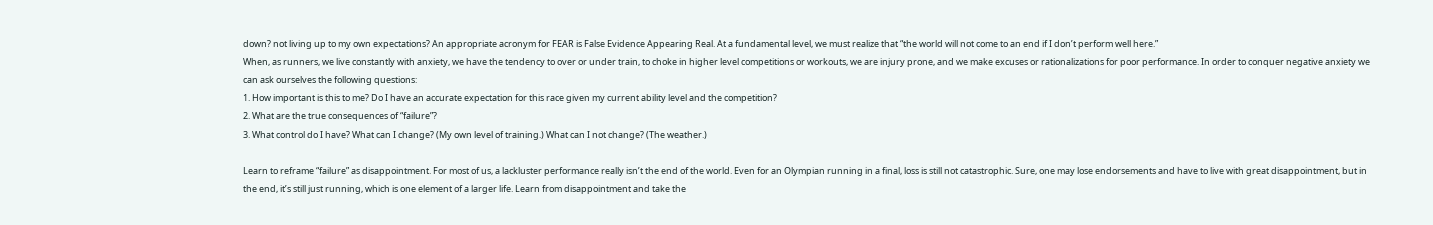down? not living up to my own expectations? An appropriate acronym for FEAR is False Evidence Appearing Real. At a fundamental level, we must realize that “the world will not come to an end if I don’t perform well here.”
When, as runners, we live constantly with anxiety, we have the tendency to over or under train, to choke in higher level competitions or workouts, we are injury prone, and we make excuses or rationalizations for poor performance. In order to conquer negative anxiety we can ask ourselves the following questions:
1. How important is this to me? Do I have an accurate expectation for this race given my current ability level and the competition?
2. What are the true consequences of “failure”?
3. What control do I have? What can I change? (My own level of training.) What can I not change? (The weather.)

Learn to reframe “failure” as disappointment. For most of us, a lackluster performance really isn’t the end of the world. Even for an Olympian running in a final, loss is still not catastrophic. Sure, one may lose endorsements and have to live with great disappointment, but in the end, it’s still just running, which is one element of a larger life. Learn from disappointment and take the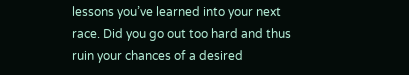lessons you’ve learned into your next race. Did you go out too hard and thus ruin your chances of a desired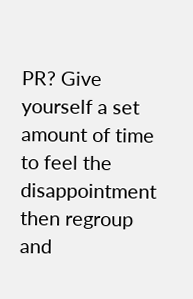PR? Give yourself a set amount of time to feel the disappointment then regroup and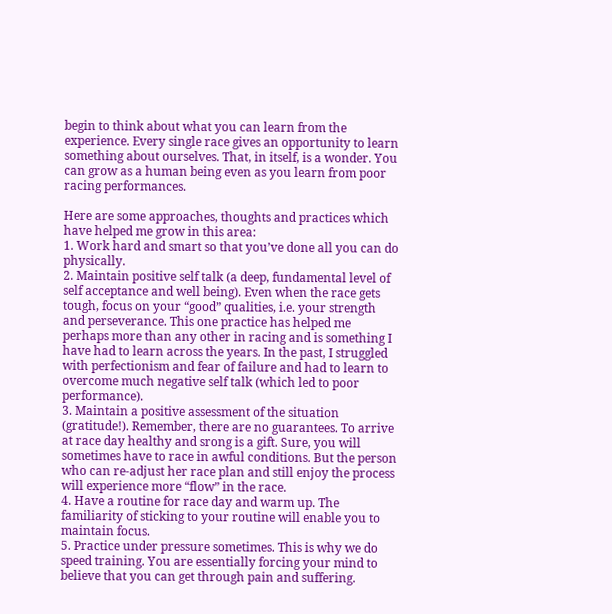begin to think about what you can learn from the experience. Every single race gives an opportunity to learn something about ourselves. That, in itself, is a wonder. You can grow as a human being even as you learn from poor racing performances.

Here are some approaches, thoughts and practices which have helped me grow in this area:
1. Work hard and smart so that you’ve done all you can do physically.
2. Maintain positive self talk (a deep, fundamental level of self acceptance and well being). Even when the race gets tough, focus on your “good” qualities, i.e. your strength and perseverance. This one practice has helped me perhaps more than any other in racing and is something I have had to learn across the years. In the past, I struggled with perfectionism and fear of failure and had to learn to overcome much negative self talk (which led to poor performance).
3. Maintain a positive assessment of the situation (gratitude!). Remember, there are no guarantees. To arrive at race day healthy and srong is a gift. Sure, you will sometimes have to race in awful conditions. But the person who can re-adjust her race plan and still enjoy the process will experience more “flow” in the race.
4. Have a routine for race day and warm up. The familiarity of sticking to your routine will enable you to maintain focus.
5. Practice under pressure sometimes. This is why we do speed training. You are essentially forcing your mind to believe that you can get through pain and suffering.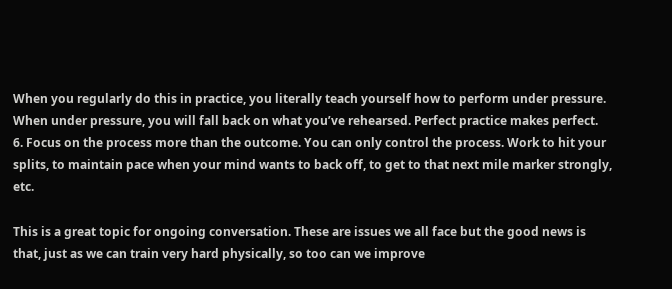When you regularly do this in practice, you literally teach yourself how to perform under pressure. When under pressure, you will fall back on what you’ve rehearsed. Perfect practice makes perfect.
6. Focus on the process more than the outcome. You can only control the process. Work to hit your splits, to maintain pace when your mind wants to back off, to get to that next mile marker strongly, etc.

This is a great topic for ongoing conversation. These are issues we all face but the good news is that, just as we can train very hard physically, so too can we improve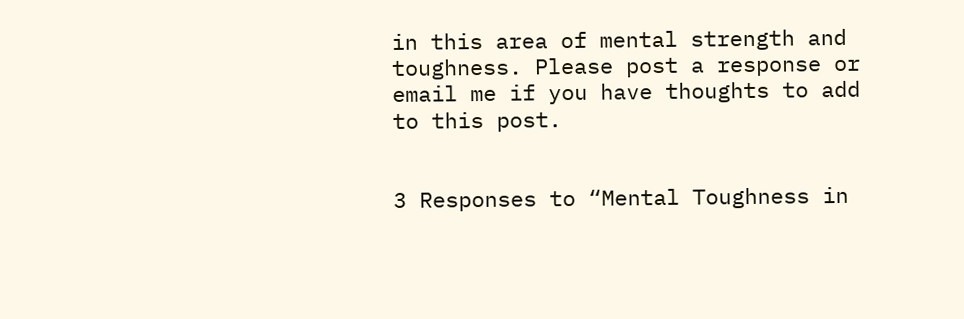in this area of mental strength and toughness. Please post a response or email me if you have thoughts to add to this post.


3 Responses to “Mental Toughness in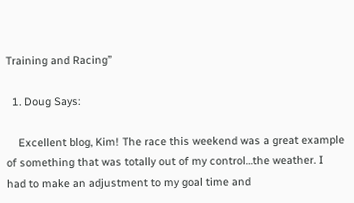Training and Racing”

  1. Doug Says:

    Excellent blog, Kim! The race this weekend was a great example of something that was totally out of my control…the weather. I had to make an adjustment to my goal time and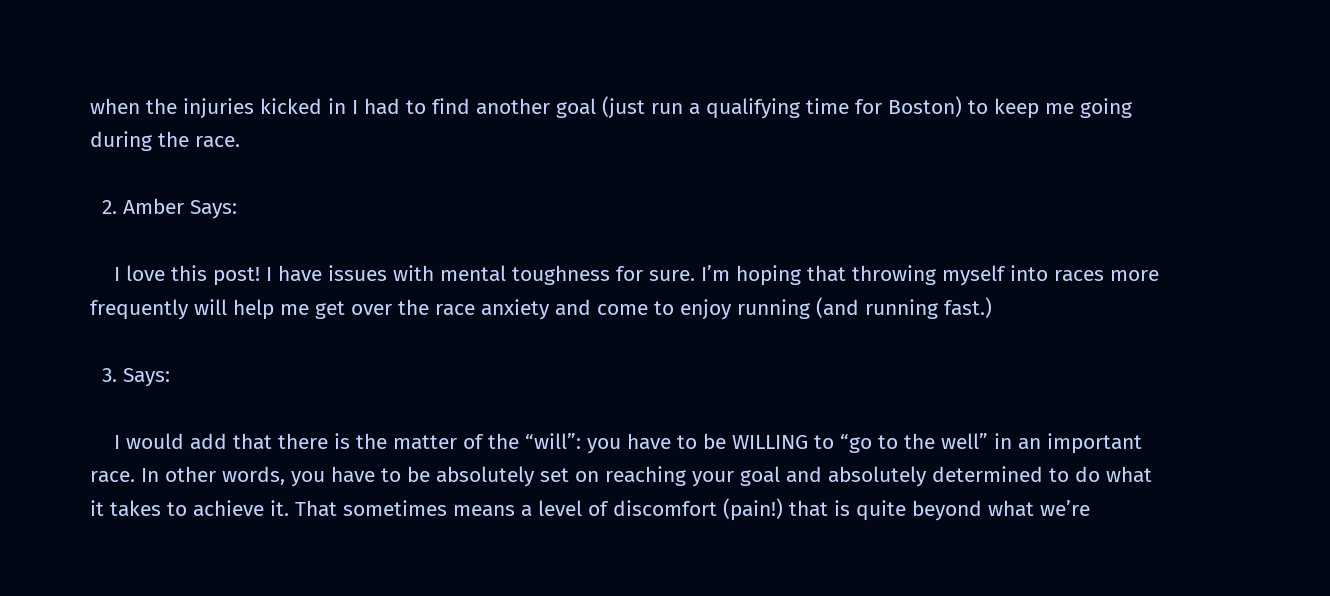when the injuries kicked in I had to find another goal (just run a qualifying time for Boston) to keep me going during the race.

  2. Amber Says:

    I love this post! I have issues with mental toughness for sure. I’m hoping that throwing myself into races more frequently will help me get over the race anxiety and come to enjoy running (and running fast.)

  3. Says:

    I would add that there is the matter of the “will”: you have to be WILLING to “go to the well” in an important race. In other words, you have to be absolutely set on reaching your goal and absolutely determined to do what it takes to achieve it. That sometimes means a level of discomfort (pain!) that is quite beyond what we’re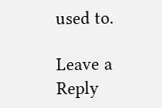used to.

Leave a Reply